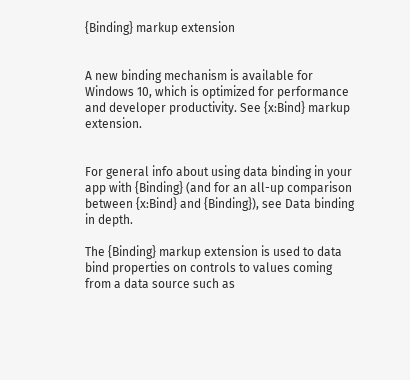{Binding} markup extension


A new binding mechanism is available for Windows 10, which is optimized for performance and developer productivity. See {x:Bind} markup extension.


For general info about using data binding in your app with {Binding} (and for an all-up comparison between {x:Bind} and {Binding}), see Data binding in depth.

The {Binding} markup extension is used to data bind properties on controls to values coming from a data source such as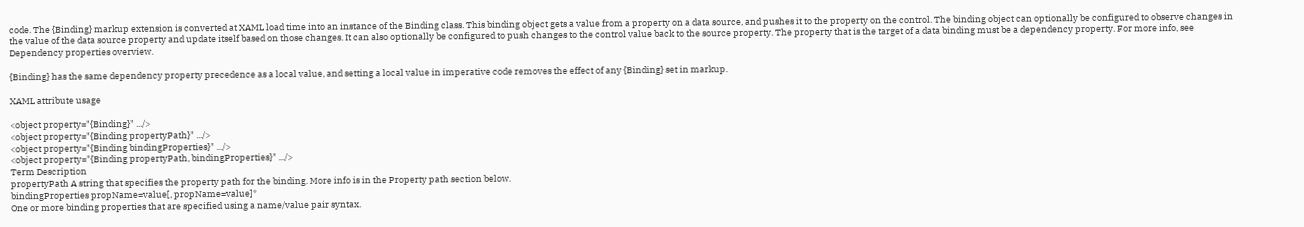code. The {Binding} markup extension is converted at XAML load time into an instance of the Binding class. This binding object gets a value from a property on a data source, and pushes it to the property on the control. The binding object can optionally be configured to observe changes in the value of the data source property and update itself based on those changes. It can also optionally be configured to push changes to the control value back to the source property. The property that is the target of a data binding must be a dependency property. For more info, see Dependency properties overview.

{Binding} has the same dependency property precedence as a local value, and setting a local value in imperative code removes the effect of any {Binding} set in markup.

XAML attribute usage

<object property="{Binding}" .../>
<object property="{Binding propertyPath}" .../>
<object property="{Binding bindingProperties}" .../>
<object property="{Binding propertyPath, bindingProperties}" .../>
Term Description
propertyPath A string that specifies the property path for the binding. More info is in the Property path section below.
bindingProperties propName=value[, propName=value]*
One or more binding properties that are specified using a name/value pair syntax.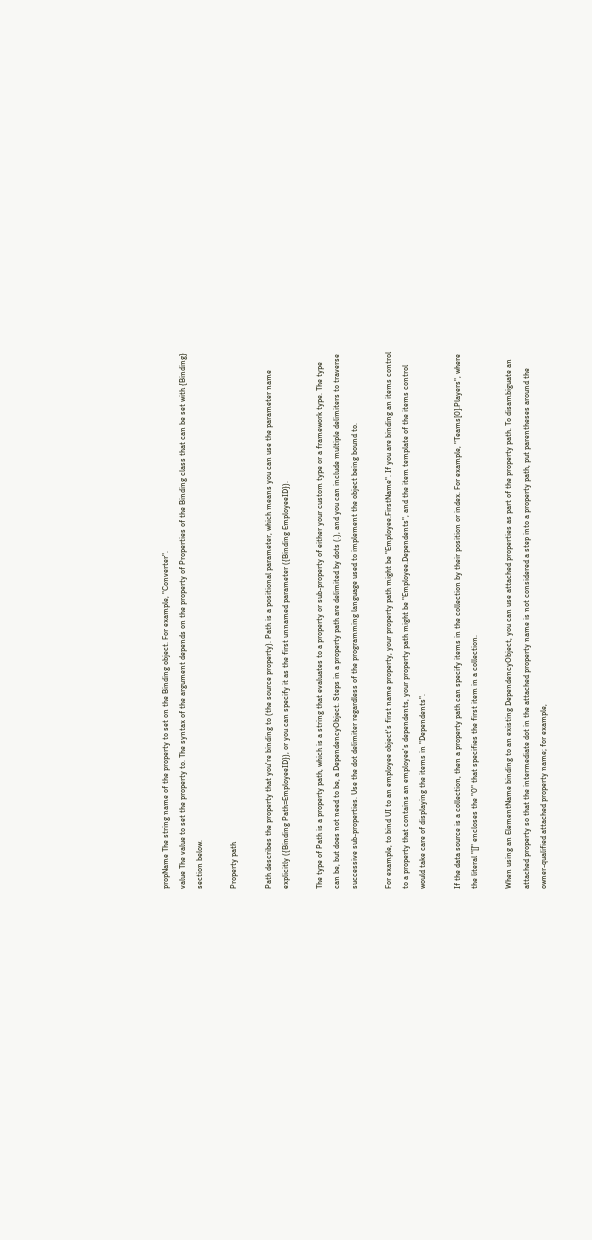propName The string name of the property to set on the Binding object. For example, "Converter".
value The value to set the property to. The syntax of the argument depends on the property of Properties of the Binding class that can be set with {Binding} section below.

Property path

Path describes the property that you're binding to (the source property). Path is a positional parameter, which means you can use the parameter name explicitly ({Binding Path=EmployeeID}), or you can specify it as the first unnamed parameter ({Binding EmployeeID}).

The type of Path is a property path, which is a string that evaluates to a property or sub-property of either your custom type or a framework type. The type can be, but does not need to be, a DependencyObject. Steps in a property path are delimited by dots (.), and you can include multiple delimiters to traverse successive sub-properties. Use the dot delimiter regardless of the programming language used to implement the object being bound to.

For example, to bind UI to an employee object's first name property, your property path might be "Employee.FirstName". If you are binding an items control to a property that contains an employee's dependents, your property path might be "Employee.Dependents", and the item template of the items control would take care of displaying the items in "Dependents".

If the data source is a collection, then a property path can specify items in the collection by their position or index. For example, "Teams[0].Players", where the literal "[]" encloses the "0" that specifies the first item in a collection.

When using an ElementName binding to an existing DependencyObject, you can use attached properties as part of the property path. To disambiguate an attached property so that the intermediate dot in the attached property name is not considered a step into a property path, put parentheses around the owner-qualified attached property name; for example,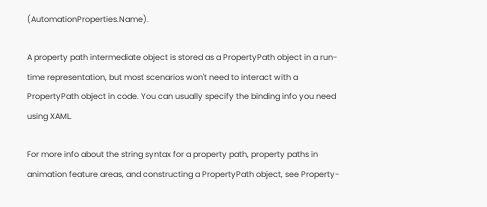(AutomationProperties.Name).

A property path intermediate object is stored as a PropertyPath object in a run-time representation, but most scenarios won't need to interact with a PropertyPath object in code. You can usually specify the binding info you need using XAML.

For more info about the string syntax for a property path, property paths in animation feature areas, and constructing a PropertyPath object, see Property-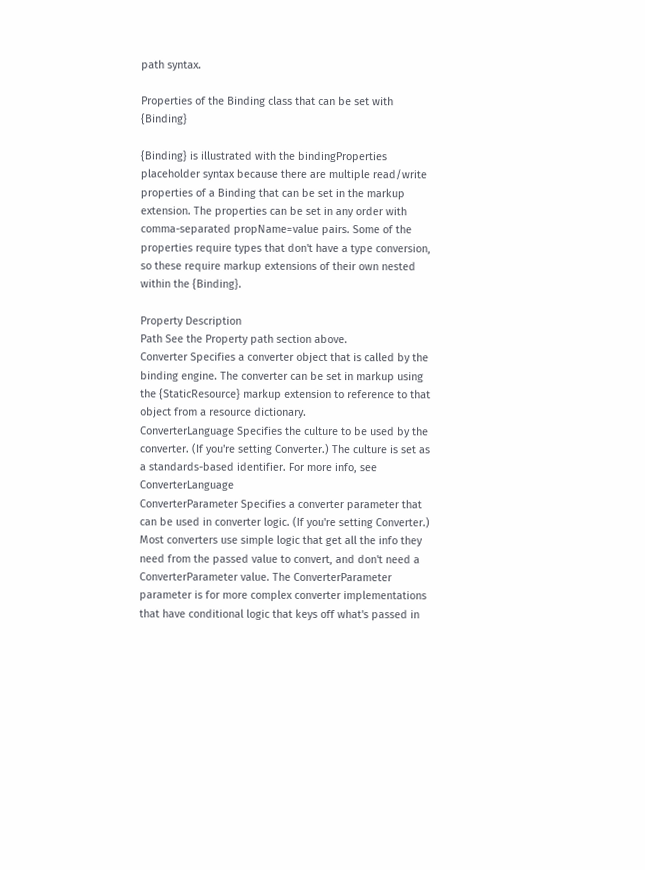path syntax.

Properties of the Binding class that can be set with {Binding}

{Binding} is illustrated with the bindingProperties placeholder syntax because there are multiple read/write properties of a Binding that can be set in the markup extension. The properties can be set in any order with comma-separated propName=value pairs. Some of the properties require types that don't have a type conversion, so these require markup extensions of their own nested within the {Binding}.

Property Description
Path See the Property path section above.
Converter Specifies a converter object that is called by the binding engine. The converter can be set in markup using the {StaticResource} markup extension to reference to that object from a resource dictionary.
ConverterLanguage Specifies the culture to be used by the converter. (If you're setting Converter.) The culture is set as a standards-based identifier. For more info, see ConverterLanguage
ConverterParameter Specifies a converter parameter that can be used in converter logic. (If you're setting Converter.) Most converters use simple logic that get all the info they need from the passed value to convert, and don't need a ConverterParameter value. The ConverterParameter parameter is for more complex converter implementations that have conditional logic that keys off what's passed in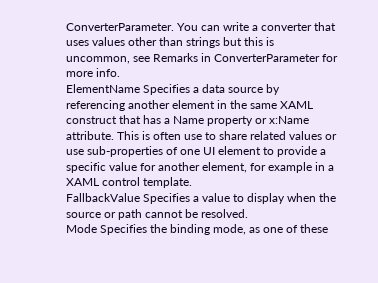ConverterParameter. You can write a converter that uses values other than strings but this is uncommon, see Remarks in ConverterParameter for more info.
ElementName Specifies a data source by referencing another element in the same XAML construct that has a Name property or x:Name attribute. This is often use to share related values or use sub-properties of one UI element to provide a specific value for another element, for example in a XAML control template.
FallbackValue Specifies a value to display when the source or path cannot be resolved.
Mode Specifies the binding mode, as one of these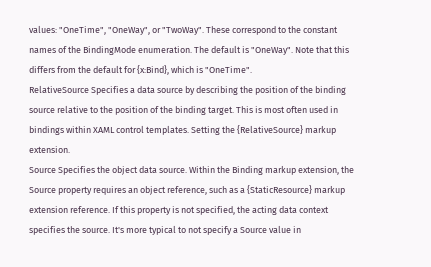values: "OneTime", "OneWay", or "TwoWay". These correspond to the constant names of the BindingMode enumeration. The default is "OneWay". Note that this differs from the default for {x:Bind}, which is "OneTime".
RelativeSource Specifies a data source by describing the position of the binding source relative to the position of the binding target. This is most often used in bindings within XAML control templates. Setting the {RelativeSource} markup extension.
Source Specifies the object data source. Within the Binding markup extension, the Source property requires an object reference, such as a {StaticResource} markup extension reference. If this property is not specified, the acting data context specifies the source. It's more typical to not specify a Source value in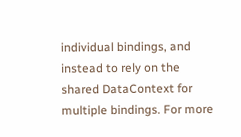individual bindings, and instead to rely on the shared DataContext for multiple bindings. For more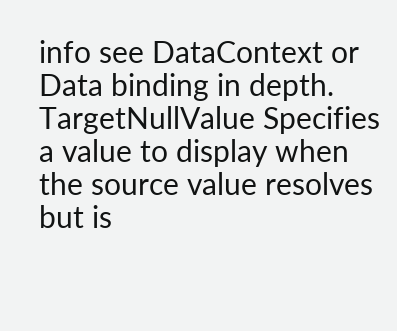info see DataContext or Data binding in depth.
TargetNullValue Specifies a value to display when the source value resolves but is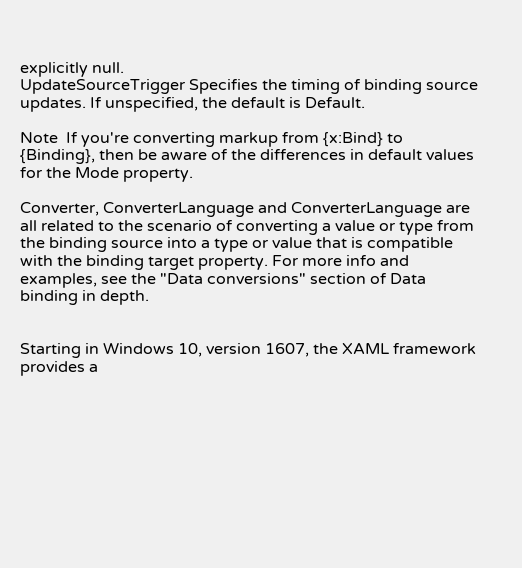explicitly null.
UpdateSourceTrigger Specifies the timing of binding source updates. If unspecified, the default is Default.

Note  If you're converting markup from {x:Bind} to {Binding}, then be aware of the differences in default values for the Mode property.

Converter, ConverterLanguage and ConverterLanguage are all related to the scenario of converting a value or type from the binding source into a type or value that is compatible with the binding target property. For more info and examples, see the "Data conversions" section of Data binding in depth.


Starting in Windows 10, version 1607, the XAML framework provides a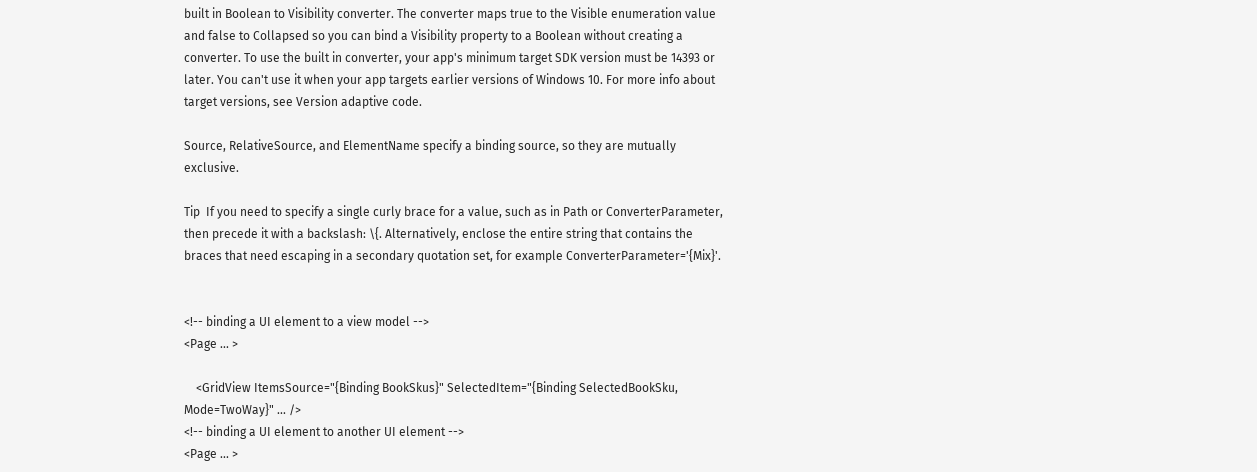built in Boolean to Visibility converter. The converter maps true to the Visible enumeration value and false to Collapsed so you can bind a Visibility property to a Boolean without creating a converter. To use the built in converter, your app's minimum target SDK version must be 14393 or later. You can't use it when your app targets earlier versions of Windows 10. For more info about target versions, see Version adaptive code.

Source, RelativeSource, and ElementName specify a binding source, so they are mutually exclusive.

Tip  If you need to specify a single curly brace for a value, such as in Path or ConverterParameter, then precede it with a backslash: \{. Alternatively, enclose the entire string that contains the braces that need escaping in a secondary quotation set, for example ConverterParameter='{Mix}'.


<!-- binding a UI element to a view model -->
<Page ... >

    <GridView ItemsSource="{Binding BookSkus}" SelectedItem="{Binding SelectedBookSku, Mode=TwoWay}" ... />
<!-- binding a UI element to another UI element -->
<Page ... >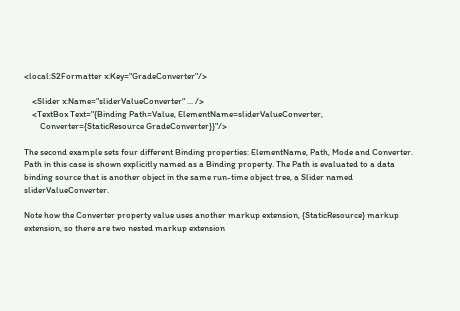<local:S2Formatter x:Key="GradeConverter"/>

    <Slider x:Name="sliderValueConverter" ... />
    <TextBox Text="{Binding Path=Value, ElementName=sliderValueConverter,
        Converter={StaticResource GradeConverter}}"/>

The second example sets four different Binding properties: ElementName, Path, Mode and Converter. Path in this case is shown explicitly named as a Binding property. The Path is evaluated to a data binding source that is another object in the same run-time object tree, a Slider named sliderValueConverter.

Note how the Converter property value uses another markup extension, {StaticResource} markup extension, so there are two nested markup extension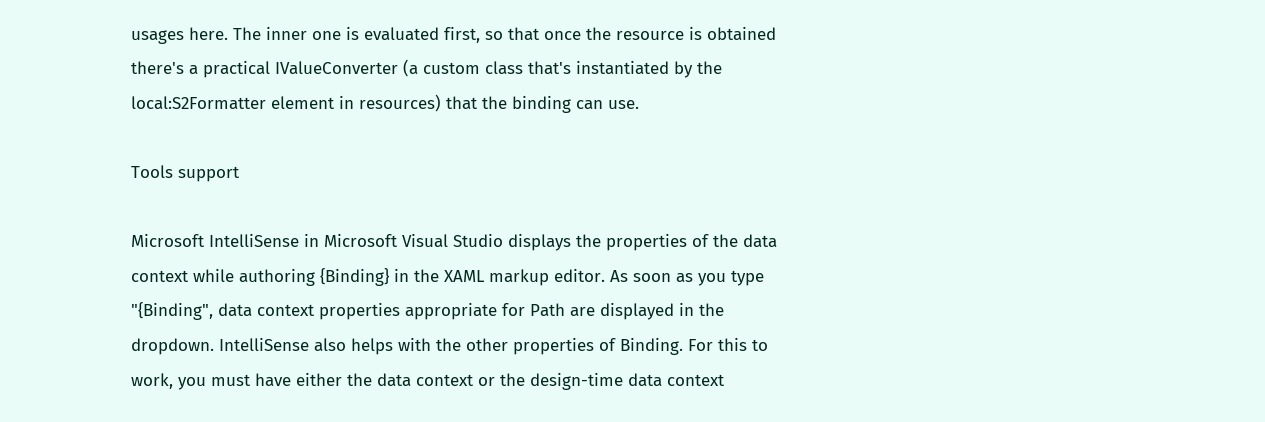usages here. The inner one is evaluated first, so that once the resource is obtained there's a practical IValueConverter (a custom class that's instantiated by the local:S2Formatter element in resources) that the binding can use.

Tools support

Microsoft IntelliSense in Microsoft Visual Studio displays the properties of the data context while authoring {Binding} in the XAML markup editor. As soon as you type "{Binding", data context properties appropriate for Path are displayed in the dropdown. IntelliSense also helps with the other properties of Binding. For this to work, you must have either the data context or the design-time data context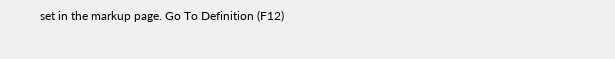set in the markup page. Go To Definition (F12)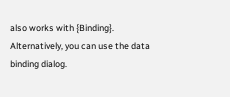also works with {Binding}. Alternatively, you can use the data binding dialog.